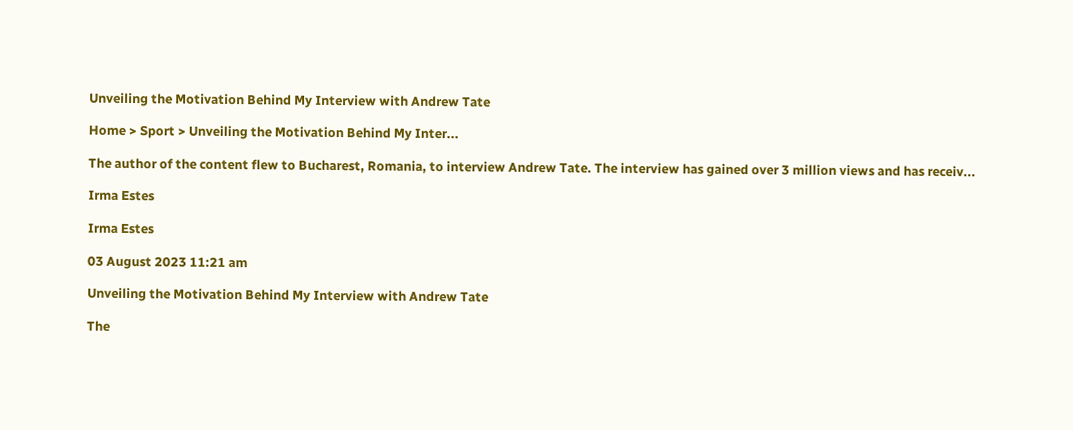Unveiling the Motivation Behind My Interview with Andrew Tate

Home > Sport > Unveiling the Motivation Behind My Inter...

The author of the content flew to Bucharest, Romania, to interview Andrew Tate. The interview has gained over 3 million views and has receiv...

Irma Estes

Irma Estes

03 August 2023 11:21 am

Unveiling the Motivation Behind My Interview with Andrew Tate

The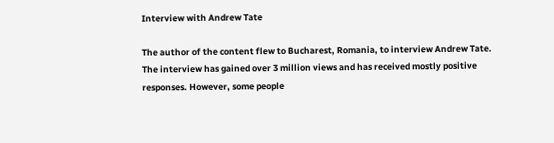Interview with Andrew Tate

The author of the content flew to Bucharest, Romania, to interview Andrew Tate. The interview has gained over 3 million views and has received mostly positive responses. However, some people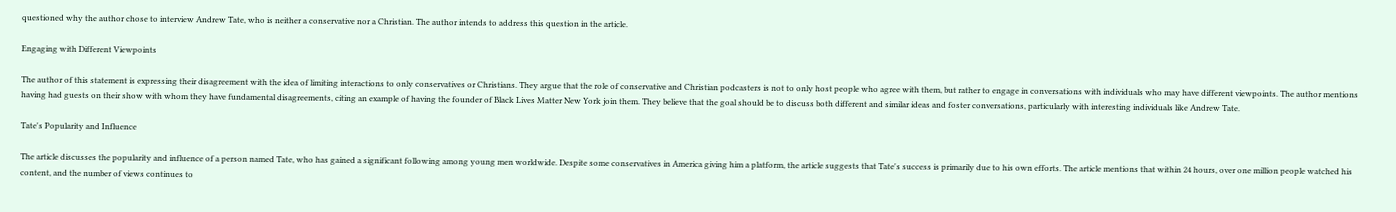questioned why the author chose to interview Andrew Tate, who is neither a conservative nor a Christian. The author intends to address this question in the article.

Engaging with Different Viewpoints

The author of this statement is expressing their disagreement with the idea of limiting interactions to only conservatives or Christians. They argue that the role of conservative and Christian podcasters is not to only host people who agree with them, but rather to engage in conversations with individuals who may have different viewpoints. The author mentions having had guests on their show with whom they have fundamental disagreements, citing an example of having the founder of Black Lives Matter New York join them. They believe that the goal should be to discuss both different and similar ideas and foster conversations, particularly with interesting individuals like Andrew Tate.

Tate's Popularity and Influence

The article discusses the popularity and influence of a person named Tate, who has gained a significant following among young men worldwide. Despite some conservatives in America giving him a platform, the article suggests that Tate's success is primarily due to his own efforts. The article mentions that within 24 hours, over one million people watched his content, and the number of views continues to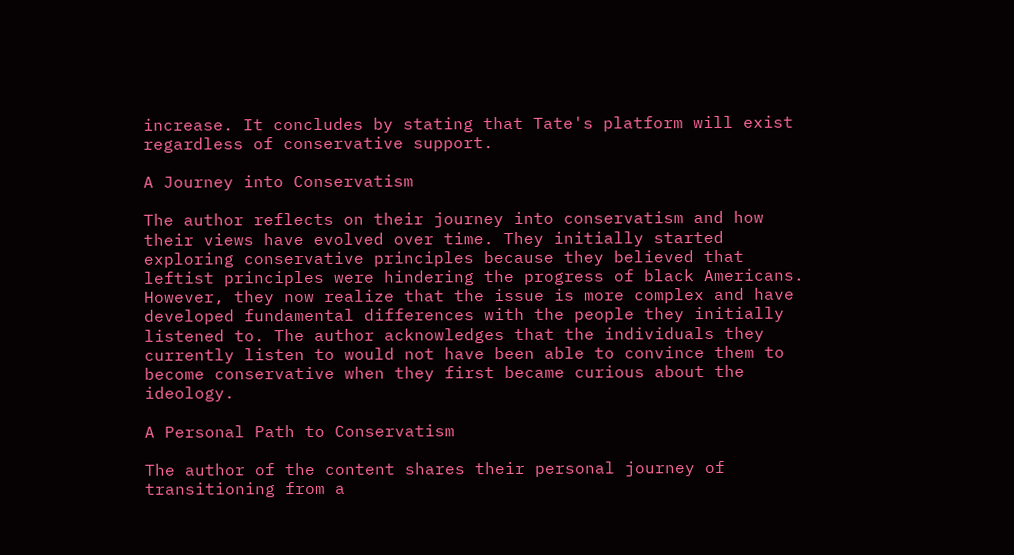increase. It concludes by stating that Tate's platform will exist regardless of conservative support.

A Journey into Conservatism

The author reflects on their journey into conservatism and how their views have evolved over time. They initially started exploring conservative principles because they believed that leftist principles were hindering the progress of black Americans. However, they now realize that the issue is more complex and have developed fundamental differences with the people they initially listened to. The author acknowledges that the individuals they currently listen to would not have been able to convince them to become conservative when they first became curious about the ideology.

A Personal Path to Conservatism

The author of the content shares their personal journey of transitioning from a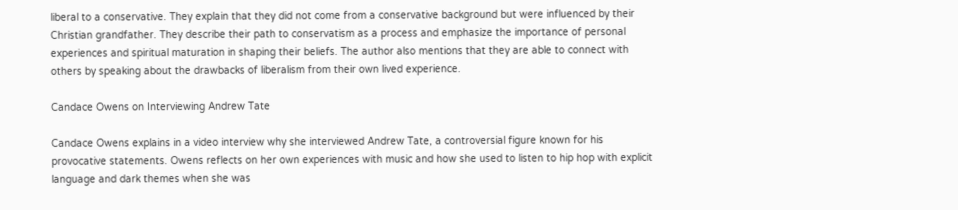liberal to a conservative. They explain that they did not come from a conservative background but were influenced by their Christian grandfather. They describe their path to conservatism as a process and emphasize the importance of personal experiences and spiritual maturation in shaping their beliefs. The author also mentions that they are able to connect with others by speaking about the drawbacks of liberalism from their own lived experience.

Candace Owens on Interviewing Andrew Tate

Candace Owens explains in a video interview why she interviewed Andrew Tate, a controversial figure known for his provocative statements. Owens reflects on her own experiences with music and how she used to listen to hip hop with explicit language and dark themes when she was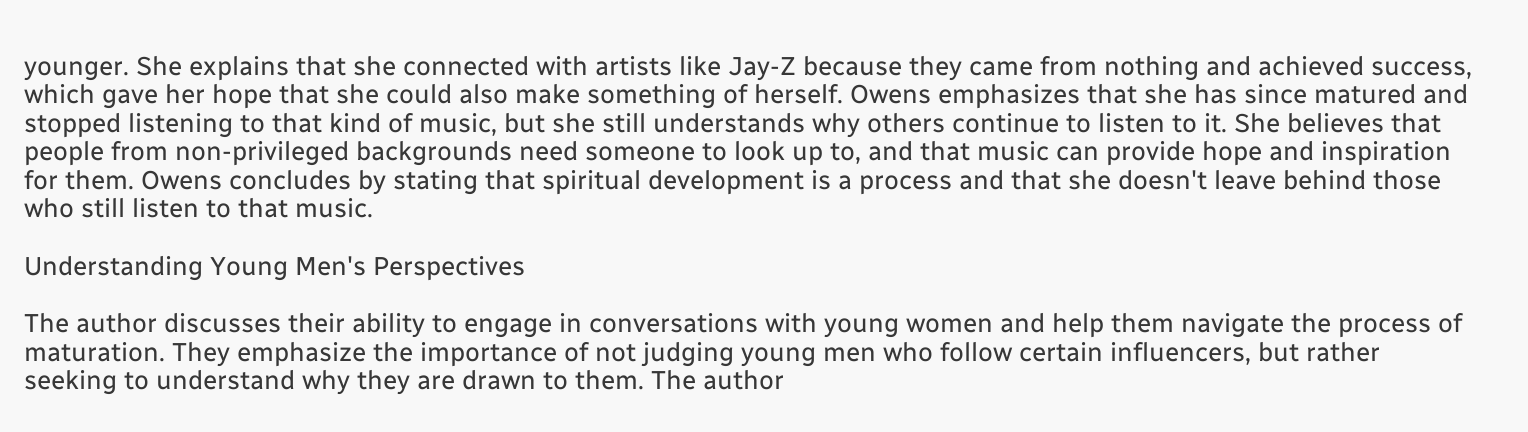younger. She explains that she connected with artists like Jay-Z because they came from nothing and achieved success, which gave her hope that she could also make something of herself. Owens emphasizes that she has since matured and stopped listening to that kind of music, but she still understands why others continue to listen to it. She believes that people from non-privileged backgrounds need someone to look up to, and that music can provide hope and inspiration for them. Owens concludes by stating that spiritual development is a process and that she doesn't leave behind those who still listen to that music.

Understanding Young Men's Perspectives

The author discusses their ability to engage in conversations with young women and help them navigate the process of maturation. They emphasize the importance of not judging young men who follow certain influencers, but rather seeking to understand why they are drawn to them. The author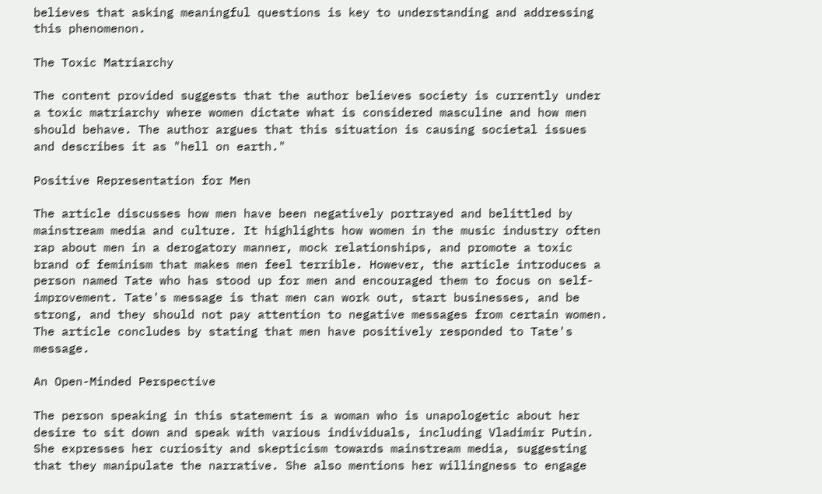believes that asking meaningful questions is key to understanding and addressing this phenomenon.

The Toxic Matriarchy

The content provided suggests that the author believes society is currently under a toxic matriarchy where women dictate what is considered masculine and how men should behave. The author argues that this situation is causing societal issues and describes it as "hell on earth."

Positive Representation for Men

The article discusses how men have been negatively portrayed and belittled by mainstream media and culture. It highlights how women in the music industry often rap about men in a derogatory manner, mock relationships, and promote a toxic brand of feminism that makes men feel terrible. However, the article introduces a person named Tate who has stood up for men and encouraged them to focus on self-improvement. Tate's message is that men can work out, start businesses, and be strong, and they should not pay attention to negative messages from certain women. The article concludes by stating that men have positively responded to Tate's message.

An Open-Minded Perspective

The person speaking in this statement is a woman who is unapologetic about her desire to sit down and speak with various individuals, including Vladimir Putin. She expresses her curiosity and skepticism towards mainstream media, suggesting that they manipulate the narrative. She also mentions her willingness to engage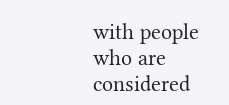with people who are considered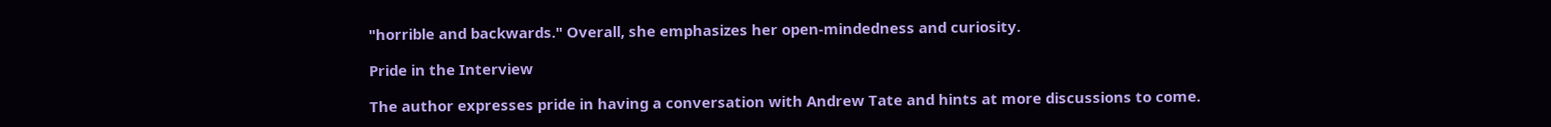"horrible and backwards." Overall, she emphasizes her open-mindedness and curiosity.

Pride in the Interview

The author expresses pride in having a conversation with Andrew Tate and hints at more discussions to come.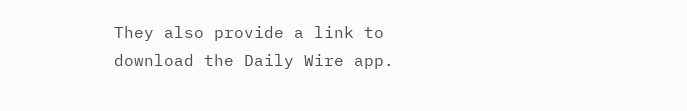They also provide a link to download the Daily Wire app.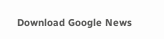Download Google News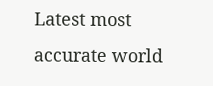Latest most accurate world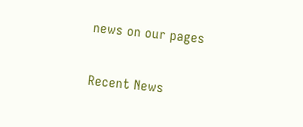news on our pages

Recent News